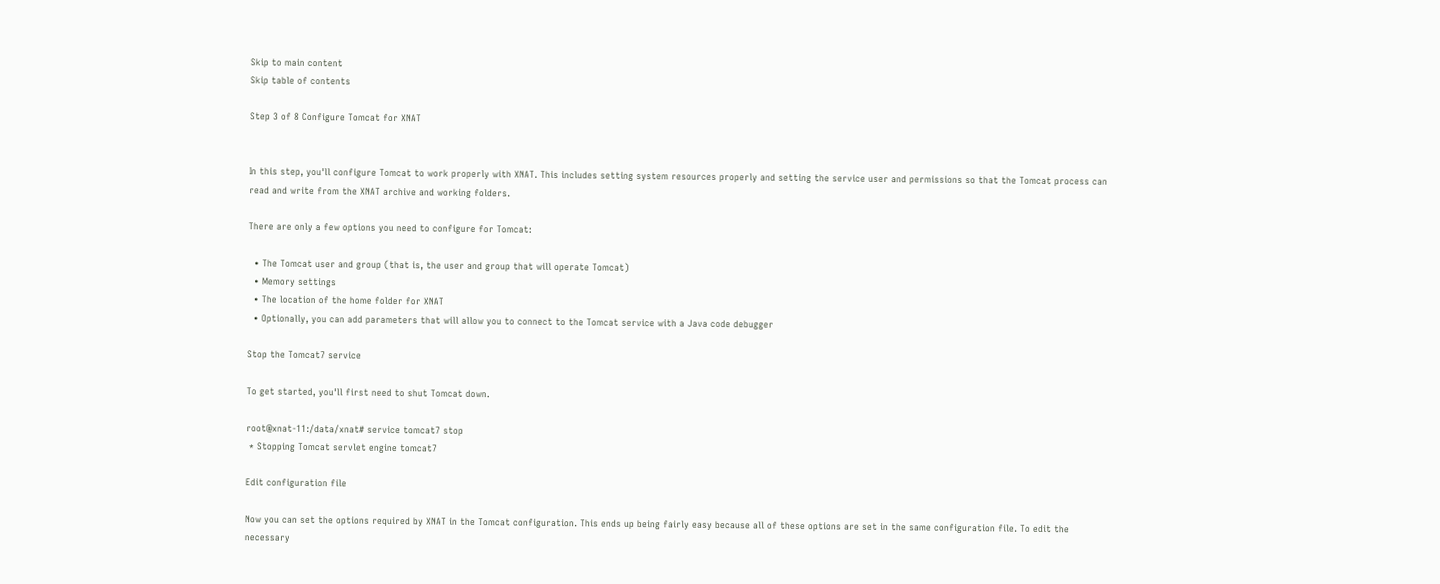Skip to main content
Skip table of contents

Step 3 of 8 Configure Tomcat for XNAT


In this step, you'll configure Tomcat to work properly with XNAT. This includes setting system resources properly and setting the service user and permissions so that the Tomcat process can read and write from the XNAT archive and working folders.

There are only a few options you need to configure for Tomcat:

  • The Tomcat user and group (that is, the user and group that will operate Tomcat)
  • Memory settings
  • The location of the home folder for XNAT
  • Optionally, you can add parameters that will allow you to connect to the Tomcat service with a Java code debugger

Stop the Tomcat7 service

To get started, you'll first need to shut Tomcat down.

root@xnat-11:/data/xnat# service tomcat7 stop
 * Stopping Tomcat servlet engine tomcat7

Edit configuration file

Now you can set the options required by XNAT in the Tomcat configuration. This ends up being fairly easy because all of these options are set in the same configuration file. To edit the necessary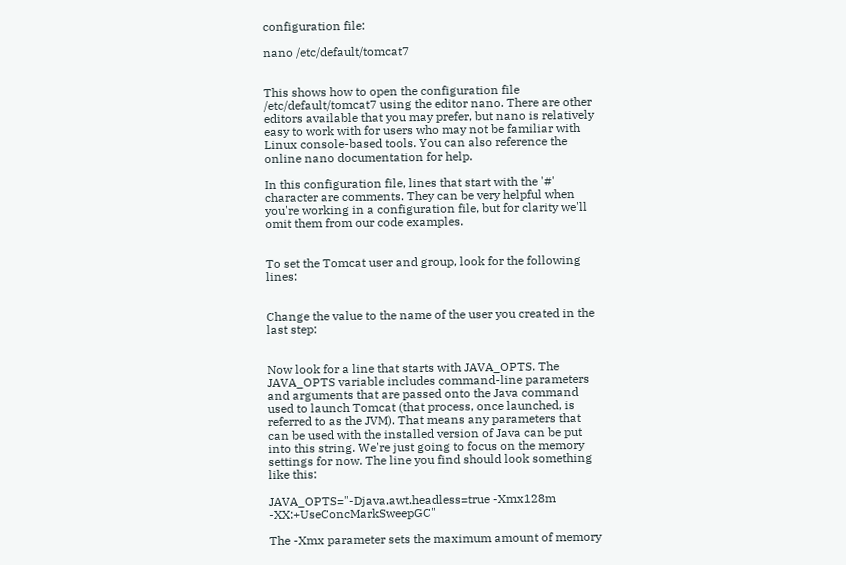configuration file:

nano /etc/default/tomcat7


This shows how to open the configuration file /etc/default/tomcat7 using the editor nano. There are other editors available that you may prefer, but nano is relatively easy to work with for users who may not be familiar with Linux console-based tools. You can also reference the online nano documentation for help.

In this configuration file, lines that start with the '#' character are comments. They can be very helpful when you're working in a configuration file, but for clarity we'll omit them from our code examples.


To set the Tomcat user and group, look for the following lines:


Change the value to the name of the user you created in the last step:


Now look for a line that starts with JAVA_OPTS. The JAVA_OPTS variable includes command-line parameters and arguments that are passed onto the Java command used to launch Tomcat (that process, once launched, is referred to as the JVM). That means any parameters that can be used with the installed version of Java can be put into this string. We're just going to focus on the memory settings for now. The line you find should look something like this:

JAVA_OPTS="-Djava.awt.headless=true -Xmx128m -XX:+UseConcMarkSweepGC"

The -Xmx parameter sets the maximum amount of memory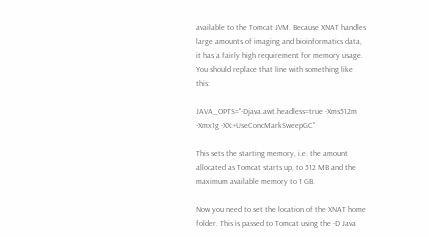available to the Tomcat JVM. Because XNAT handles large amounts of imaging and bioinformatics data, it has a fairly high requirement for memory usage. You should replace that line with something like this:

JAVA_OPTS="-Djava.awt.headless=true -Xms512m -Xmx1g -XX:+UseConcMarkSweepGC"

This sets the starting memory, i.e. the amount allocated as Tomcat starts up, to 512 MB and the maximum available memory to 1 GB.

Now you need to set the location of the XNAT home folder. This is passed to Tomcat using the -D Java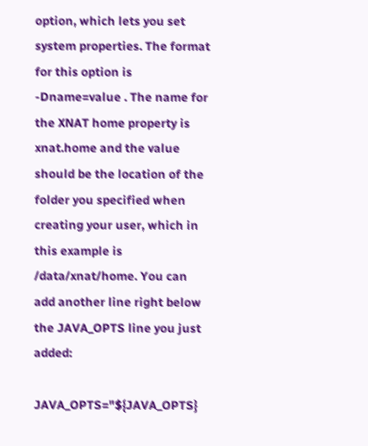option, which lets you set system properties. The format for this option is -Dname=value . The name for the XNAT home property is xnat.home and the value should be the location of the folder you specified when creating your user, which in this example is /data/xnat/home. You can add another line right below the JAVA_OPTS line you just added:

JAVA_OPTS="${JAVA_OPTS}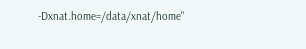-Dxnat.home=/data/xnat/home"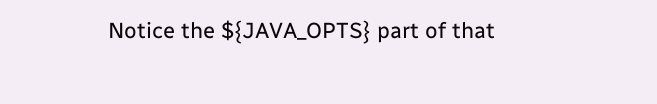Notice the ${JAVA_OPTS} part of that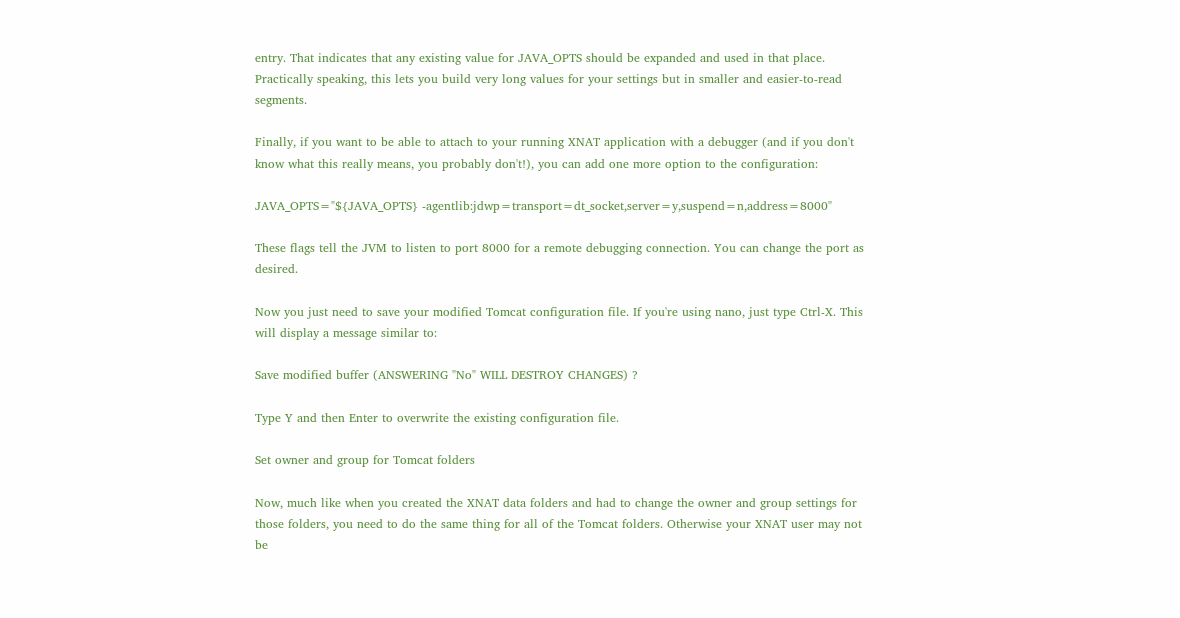entry. That indicates that any existing value for JAVA_OPTS should be expanded and used in that place. Practically speaking, this lets you build very long values for your settings but in smaller and easier-to-read segments.

Finally, if you want to be able to attach to your running XNAT application with a debugger (and if you don't know what this really means, you probably don't!), you can add one more option to the configuration:

JAVA_OPTS="${JAVA_OPTS} -agentlib:jdwp=transport=dt_socket,server=y,suspend=n,address=8000"

These flags tell the JVM to listen to port 8000 for a remote debugging connection. You can change the port as desired.

Now you just need to save your modified Tomcat configuration file. If you're using nano, just type Ctrl-X. This will display a message similar to:

Save modified buffer (ANSWERING "No" WILL DESTROY CHANGES) ?

Type Y and then Enter to overwrite the existing configuration file.

Set owner and group for Tomcat folders

Now, much like when you created the XNAT data folders and had to change the owner and group settings for those folders, you need to do the same thing for all of the Tomcat folders. Otherwise your XNAT user may not be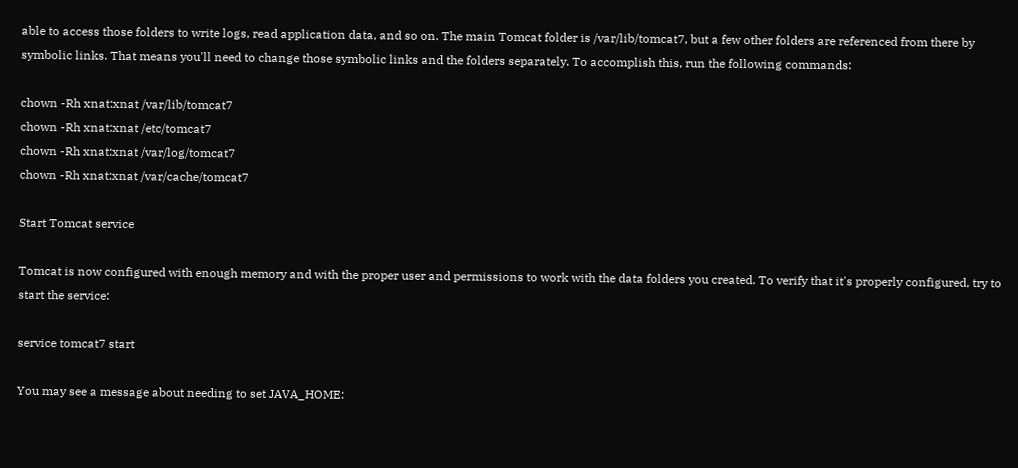able to access those folders to write logs, read application data, and so on. The main Tomcat folder is /var/lib/tomcat7, but a few other folders are referenced from there by symbolic links. That means you'll need to change those symbolic links and the folders separately. To accomplish this, run the following commands:

chown -Rh xnat:xnat /var/lib/tomcat7
chown -Rh xnat:xnat /etc/tomcat7
chown -Rh xnat:xnat /var/log/tomcat7
chown -Rh xnat:xnat /var/cache/tomcat7

Start Tomcat service

Tomcat is now configured with enough memory and with the proper user and permissions to work with the data folders you created. To verify that it's properly configured, try to start the service:

service tomcat7 start

You may see a message about needing to set JAVA_HOME: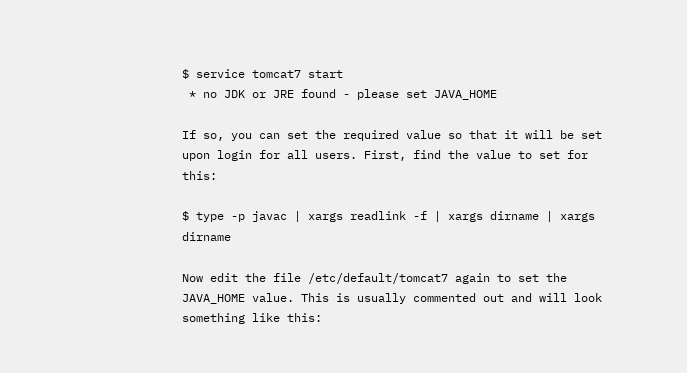$ service tomcat7 start
 * no JDK or JRE found - please set JAVA_HOME

If so, you can set the required value so that it will be set upon login for all users. First, find the value to set for this:

$ type -p javac | xargs readlink -f | xargs dirname | xargs dirname

Now edit the file /etc/default/tomcat7 again to set the JAVA_HOME value. This is usually commented out and will look something like this: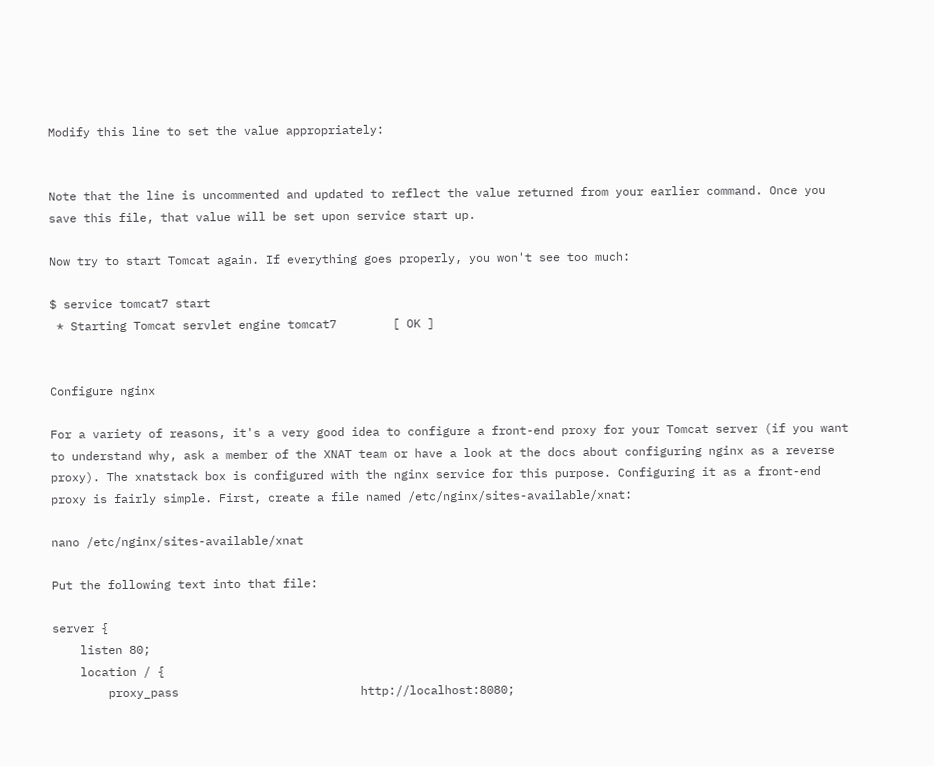Modify this line to set the value appropriately:


Note that the line is uncommented and updated to reflect the value returned from your earlier command. Once you save this file, that value will be set upon service start up.

Now try to start Tomcat again. If everything goes properly, you won't see too much:

$ service tomcat7 start
 * Starting Tomcat servlet engine tomcat7        [ OK ]


Configure nginx

For a variety of reasons, it's a very good idea to configure a front-end proxy for your Tomcat server (if you want to understand why, ask a member of the XNAT team or have a look at the docs about configuring nginx as a reverse proxy). The xnatstack box is configured with the nginx service for this purpose. Configuring it as a front-end proxy is fairly simple. First, create a file named /etc/nginx/sites-available/xnat:

nano /etc/nginx/sites-available/xnat

Put the following text into that file:

server {
    listen 80;
    location / {
        proxy_pass                          http://localhost:8080;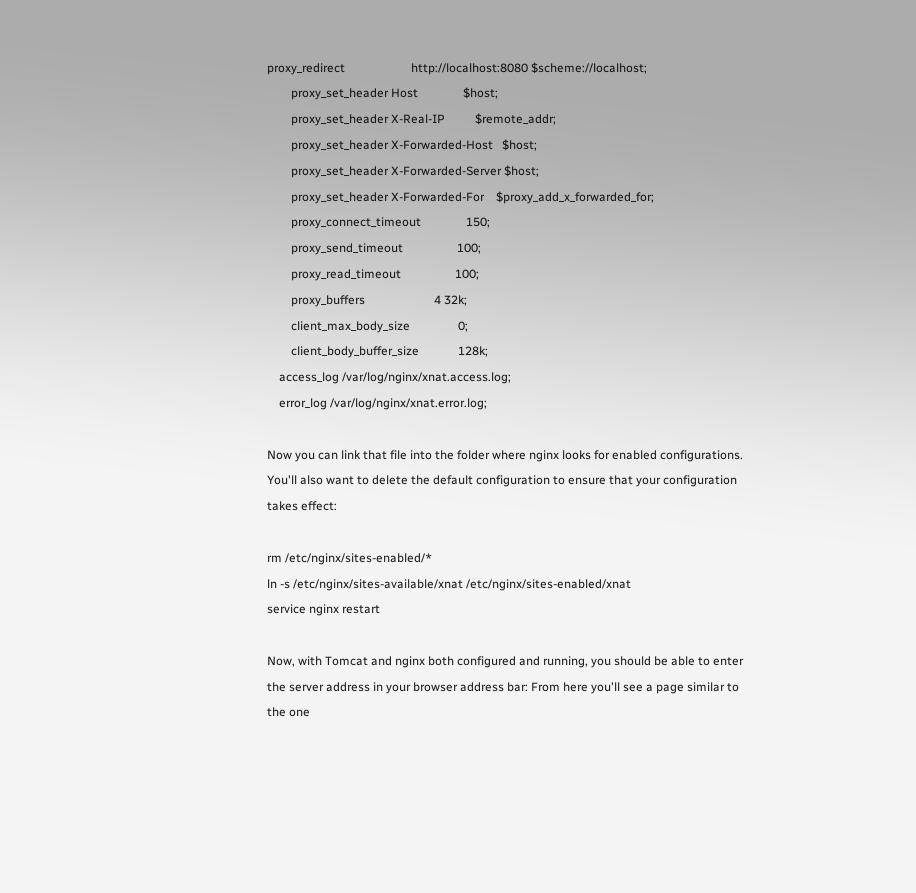proxy_redirect                      http://localhost:8080 $scheme://localhost;
        proxy_set_header Host               $host;
        proxy_set_header X-Real-IP          $remote_addr;
        proxy_set_header X-Forwarded-Host   $host;
        proxy_set_header X-Forwarded-Server $host;
        proxy_set_header X-Forwarded-For    $proxy_add_x_forwarded_for;
        proxy_connect_timeout               150;
        proxy_send_timeout                  100;
        proxy_read_timeout                  100;
        proxy_buffers                       4 32k;
        client_max_body_size                0;
        client_body_buffer_size             128k;
    access_log /var/log/nginx/xnat.access.log;
    error_log /var/log/nginx/xnat.error.log;

Now you can link that file into the folder where nginx looks for enabled configurations. You'll also want to delete the default configuration to ensure that your configuration takes effect:

rm /etc/nginx/sites-enabled/*
ln -s /etc/nginx/sites-available/xnat /etc/nginx/sites-enabled/xnat
service nginx restart

Now, with Tomcat and nginx both configured and running, you should be able to enter the server address in your browser address bar: From here you'll see a page similar to the one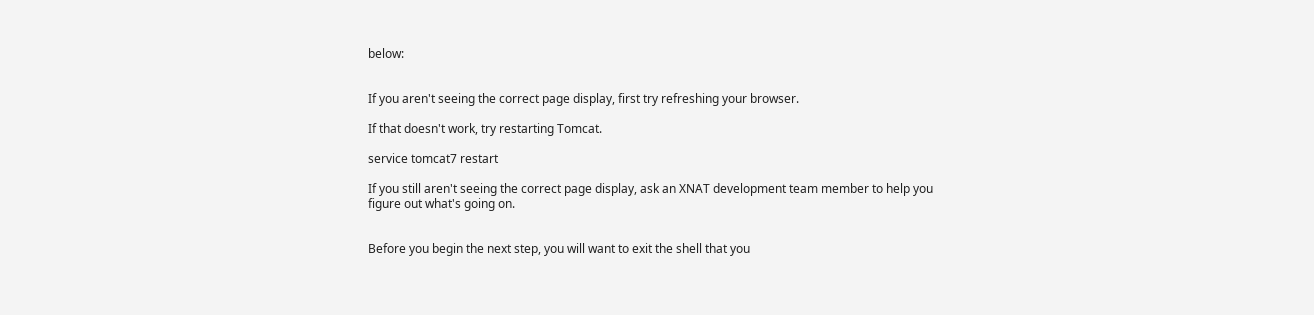below:


If you aren't seeing the correct page display, first try refreshing your browser.

If that doesn't work, try restarting Tomcat.

service tomcat7 restart

If you still aren't seeing the correct page display, ask an XNAT development team member to help you figure out what's going on.


Before you begin the next step, you will want to exit the shell that you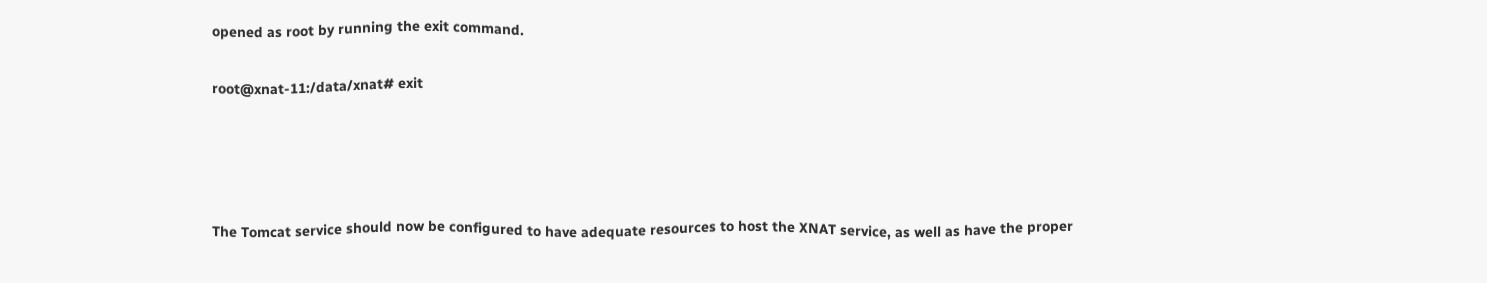opened as root by running the exit command.

root@xnat-11:/data/xnat# exit




The Tomcat service should now be configured to have adequate resources to host the XNAT service, as well as have the proper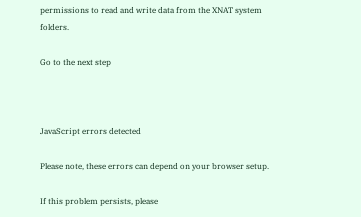permissions to read and write data from the XNAT system folders.

Go to the next step



JavaScript errors detected

Please note, these errors can depend on your browser setup.

If this problem persists, please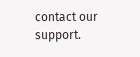contact our support.